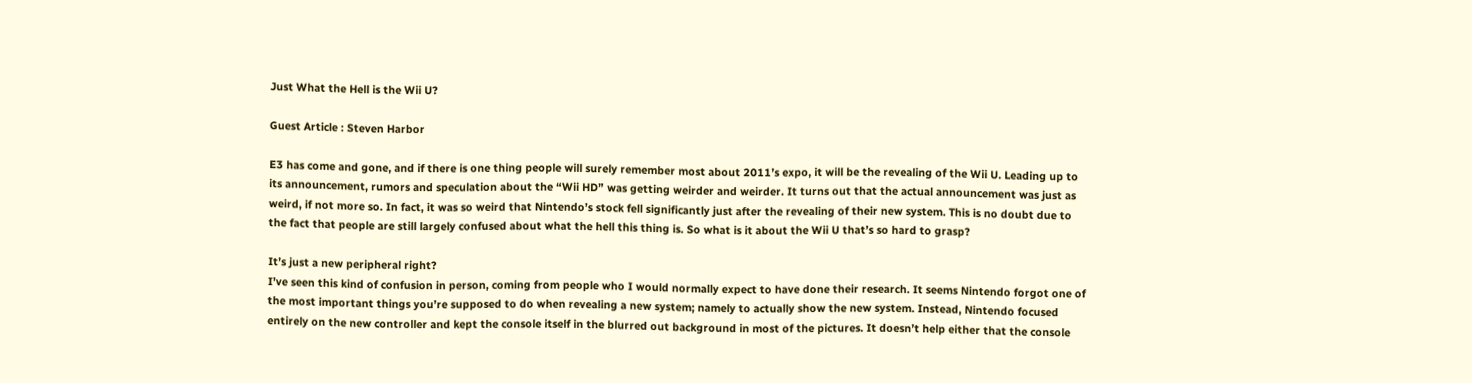Just What the Hell is the Wii U?

Guest Article : Steven Harbor

E3 has come and gone, and if there is one thing people will surely remember most about 2011’s expo, it will be the revealing of the Wii U. Leading up to its announcement, rumors and speculation about the “Wii HD” was getting weirder and weirder. It turns out that the actual announcement was just as weird, if not more so. In fact, it was so weird that Nintendo’s stock fell significantly just after the revealing of their new system. This is no doubt due to the fact that people are still largely confused about what the hell this thing is. So what is it about the Wii U that’s so hard to grasp?

It’s just a new peripheral right?
I’ve seen this kind of confusion in person, coming from people who I would normally expect to have done their research. It seems Nintendo forgot one of the most important things you’re supposed to do when revealing a new system; namely to actually show the new system. Instead, Nintendo focused entirely on the new controller and kept the console itself in the blurred out background in most of the pictures. It doesn’t help either that the console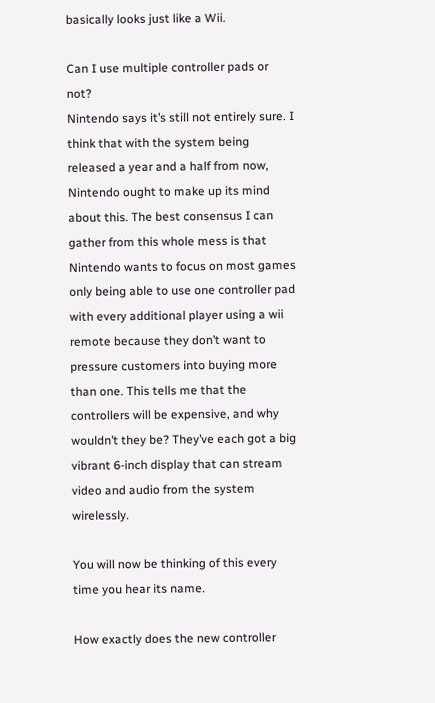basically looks just like a Wii.

Can I use multiple controller pads or not?
Nintendo says it’s still not entirely sure. I think that with the system being released a year and a half from now, Nintendo ought to make up its mind about this. The best consensus I can gather from this whole mess is that Nintendo wants to focus on most games only being able to use one controller pad with every additional player using a wii remote because they don’t want to pressure customers into buying more than one. This tells me that the controllers will be expensive, and why wouldn’t they be? They’ve each got a big vibrant 6-inch display that can stream video and audio from the system wirelessly.

You will now be thinking of this every time you hear its name.

How exactly does the new controller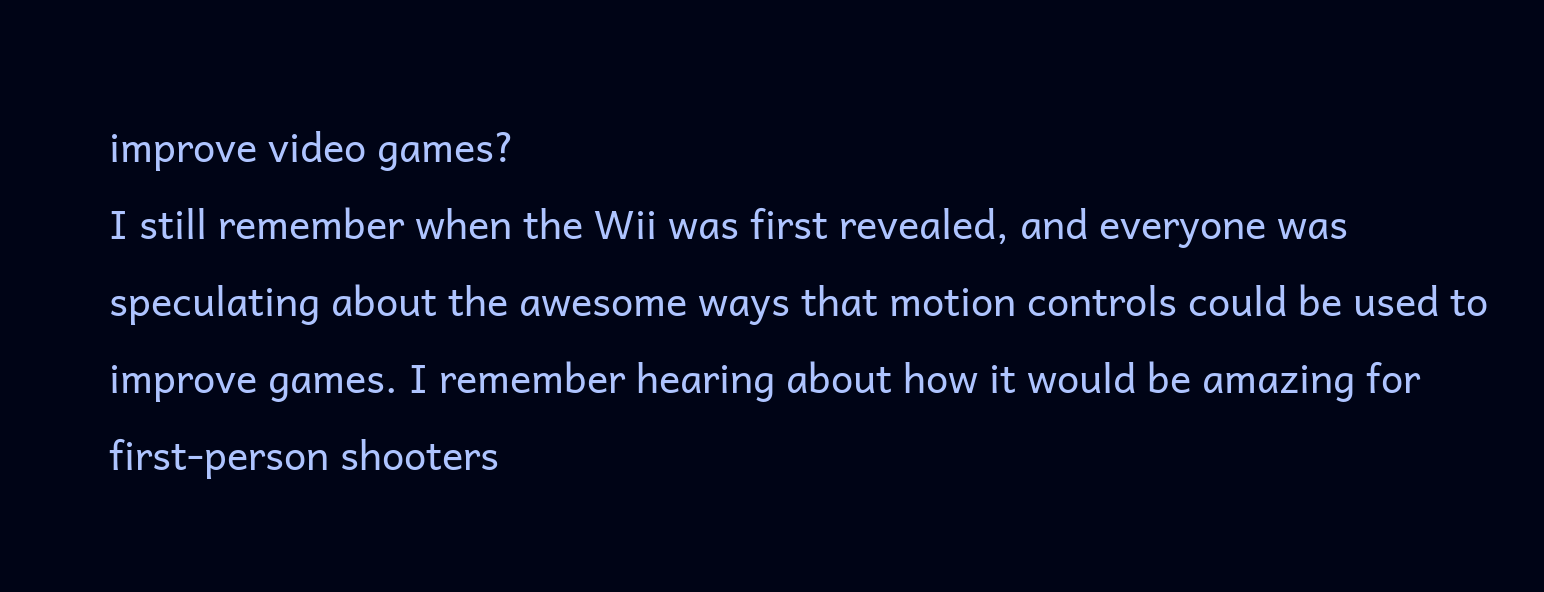improve video games?
I still remember when the Wii was first revealed, and everyone was speculating about the awesome ways that motion controls could be used to improve games. I remember hearing about how it would be amazing for first-person shooters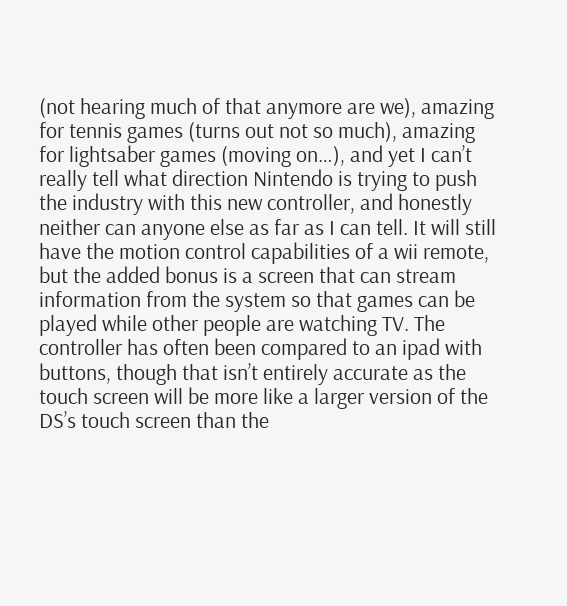(not hearing much of that anymore are we), amazing for tennis games (turns out not so much), amazing for lightsaber games (moving on…), and yet I can’t really tell what direction Nintendo is trying to push the industry with this new controller, and honestly neither can anyone else as far as I can tell. It will still have the motion control capabilities of a wii remote, but the added bonus is a screen that can stream information from the system so that games can be played while other people are watching TV. The controller has often been compared to an ipad with buttons, though that isn’t entirely accurate as the touch screen will be more like a larger version of the DS’s touch screen than the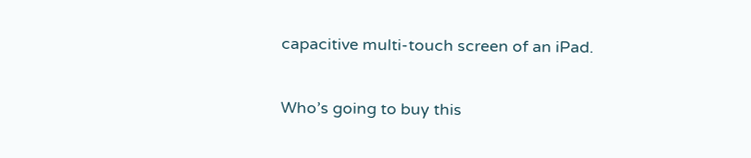capacitive multi-touch screen of an iPad.

Who’s going to buy this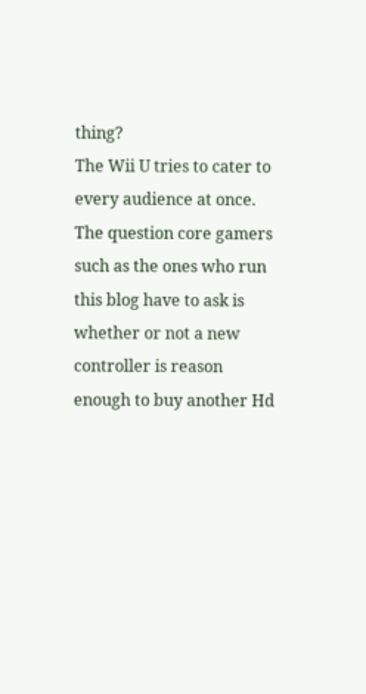thing?
The Wii U tries to cater to every audience at once. The question core gamers such as the ones who run this blog have to ask is whether or not a new controller is reason enough to buy another Hd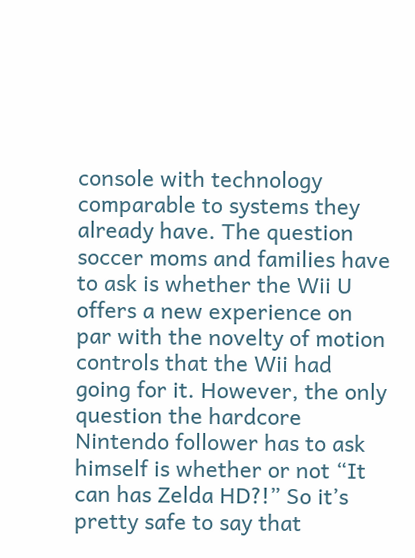console with technology comparable to systems they already have. The question soccer moms and families have to ask is whether the Wii U offers a new experience on par with the novelty of motion controls that the Wii had going for it. However, the only question the hardcore Nintendo follower has to ask himself is whether or not “It can has Zelda HD?!” So it’s pretty safe to say that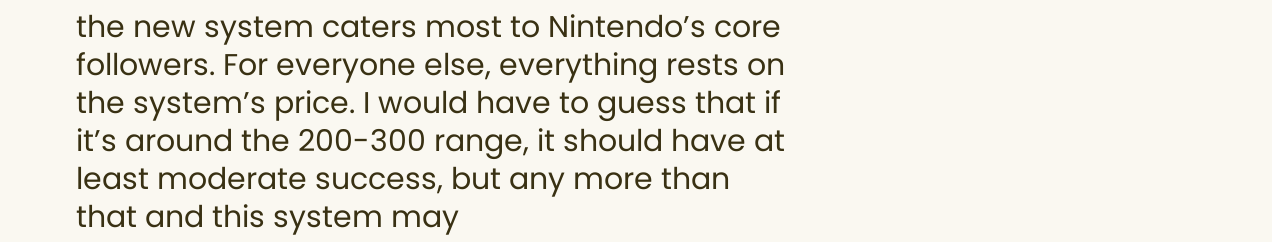the new system caters most to Nintendo’s core followers. For everyone else, everything rests on the system’s price. I would have to guess that if it’s around the 200-300 range, it should have at least moderate success, but any more than that and this system may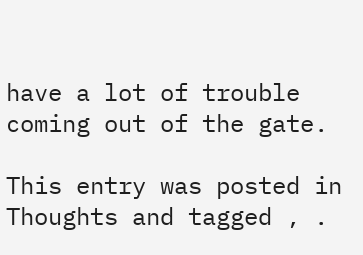have a lot of trouble coming out of the gate.

This entry was posted in Thoughts and tagged , .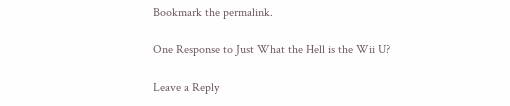Bookmark the permalink.

One Response to Just What the Hell is the Wii U?

Leave a Reply